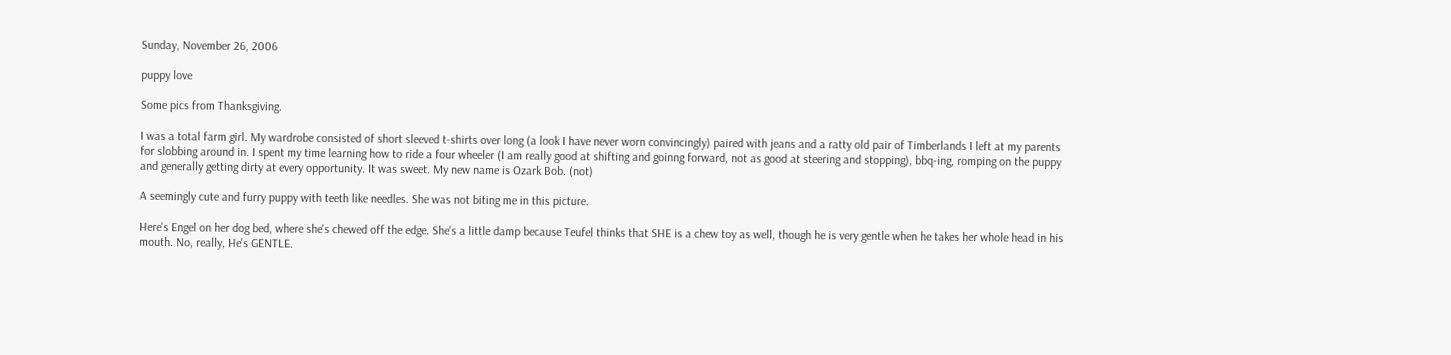Sunday, November 26, 2006

puppy love

Some pics from Thanksgiving.

I was a total farm girl. My wardrobe consisted of short sleeved t-shirts over long (a look I have never worn convincingly) paired with jeans and a ratty old pair of Timberlands I left at my parents for slobbing around in. I spent my time learning how to ride a four wheeler (I am really good at shifting and goinng forward, not as good at steering and stopping), bbq-ing, romping on the puppy and generally getting dirty at every opportunity. It was sweet. My new name is Ozark Bob. (not)

A seemingly cute and furry puppy with teeth like needles. She was not biting me in this picture.

Here's Engel on her dog bed, where she's chewed off the edge. She's a little damp because Teufel thinks that SHE is a chew toy as well, though he is very gentle when he takes her whole head in his mouth. No, really, He's GENTLE.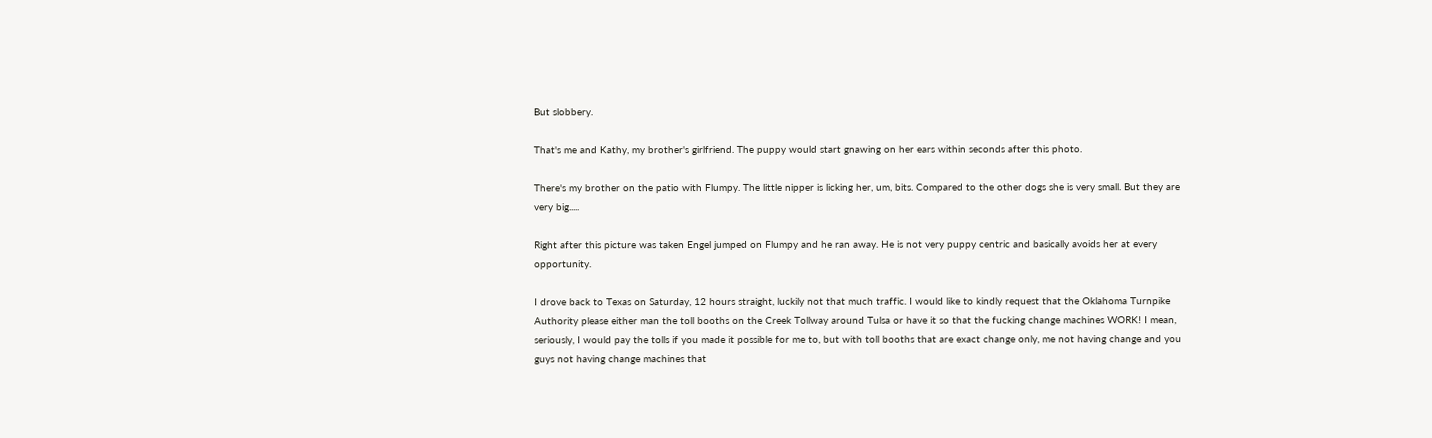But slobbery.

That's me and Kathy, my brother's girlfriend. The puppy would start gnawing on her ears within seconds after this photo.

There's my brother on the patio with Flumpy. The little nipper is licking her, um, bits. Compared to the other dogs she is very small. But they are very big.....

Right after this picture was taken Engel jumped on Flumpy and he ran away. He is not very puppy centric and basically avoids her at every opportunity.

I drove back to Texas on Saturday, 12 hours straight, luckily not that much traffic. I would like to kindly request that the Oklahoma Turnpike Authority please either man the toll booths on the Creek Tollway around Tulsa or have it so that the fucking change machines WORK! I mean, seriously, I would pay the tolls if you made it possible for me to, but with toll booths that are exact change only, me not having change and you guys not having change machines that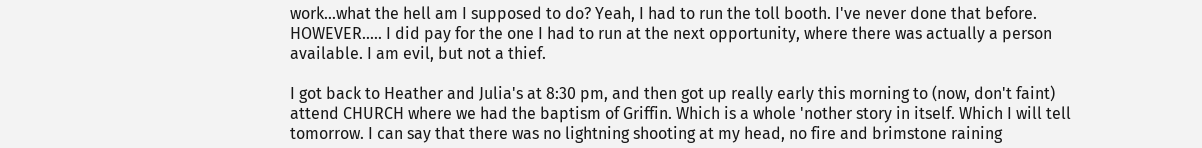work...what the hell am I supposed to do? Yeah, I had to run the toll booth. I've never done that before. HOWEVER..... I did pay for the one I had to run at the next opportunity, where there was actually a person available. I am evil, but not a thief.

I got back to Heather and Julia's at 8:30 pm, and then got up really early this morning to (now, don't faint) attend CHURCH where we had the baptism of Griffin. Which is a whole 'nother story in itself. Which I will tell tomorrow. I can say that there was no lightning shooting at my head, no fire and brimstone raining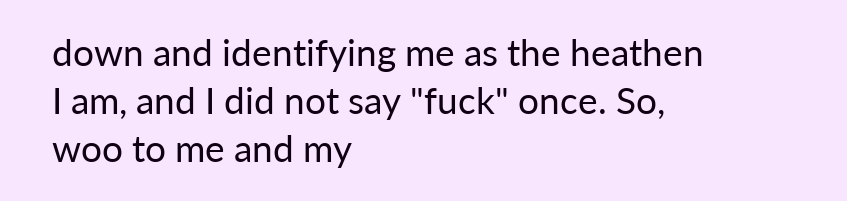down and identifying me as the heathen I am, and I did not say "fuck" once. So, woo to me and my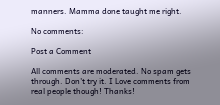manners. Mamma done taught me right.

No comments:

Post a Comment

All comments are moderated. No spam gets through. Don't try it. I Love comments from real people though! Thanks!